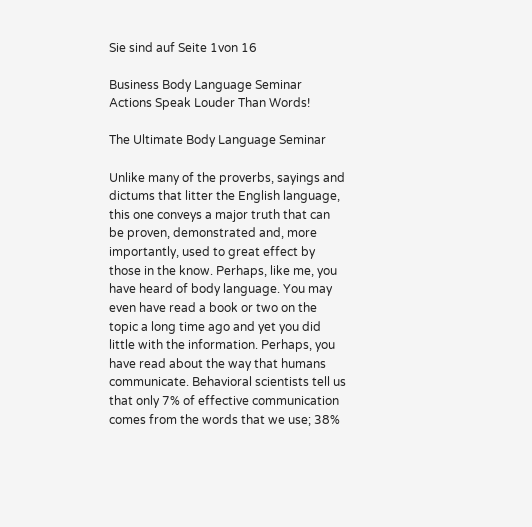Sie sind auf Seite 1von 16

Business Body Language Seminar Actions Speak Louder Than Words!

The Ultimate Body Language Seminar

Unlike many of the proverbs, sayings and dictums that litter the English language, this one conveys a major truth that can be proven, demonstrated and, more importantly, used to great effect by those in the know. Perhaps, like me, you have heard of body language. You may even have read a book or two on the topic a long time ago and yet you did little with the information. Perhaps, you have read about the way that humans communicate. Behavioral scientists tell us that only 7% of effective communication comes from the words that we use; 38%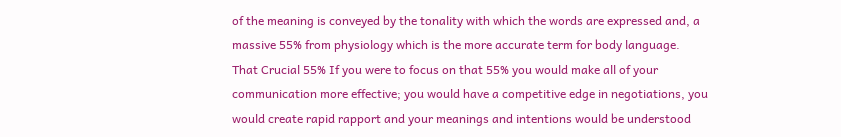of the meaning is conveyed by the tonality with which the words are expressed and, a massive 55% from physiology which is the more accurate term for body language. That Crucial 55% If you were to focus on that 55% you would make all of your communication more effective; you would have a competitive edge in negotiations, you would create rapid rapport and your meanings and intentions would be understood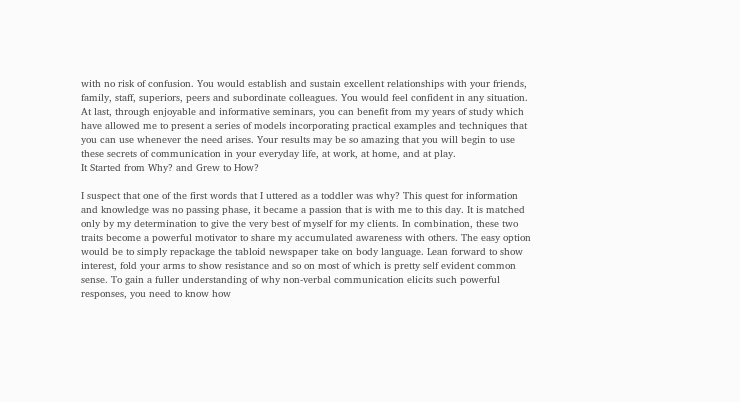with no risk of confusion. You would establish and sustain excellent relationships with your friends, family, staff, superiors, peers and subordinate colleagues. You would feel confident in any situation. At last, through enjoyable and informative seminars, you can benefit from my years of study which have allowed me to present a series of models incorporating practical examples and techniques that you can use whenever the need arises. Your results may be so amazing that you will begin to use these secrets of communication in your everyday life, at work, at home, and at play.
It Started from Why? and Grew to How?

I suspect that one of the first words that I uttered as a toddler was why? This quest for information and knowledge was no passing phase, it became a passion that is with me to this day. It is matched only by my determination to give the very best of myself for my clients. In combination, these two traits become a powerful motivator to share my accumulated awareness with others. The easy option would be to simply repackage the tabloid newspaper take on body language. Lean forward to show interest, fold your arms to show resistance and so on most of which is pretty self evident common sense. To gain a fuller understanding of why non-verbal communication elicits such powerful responses, you need to know how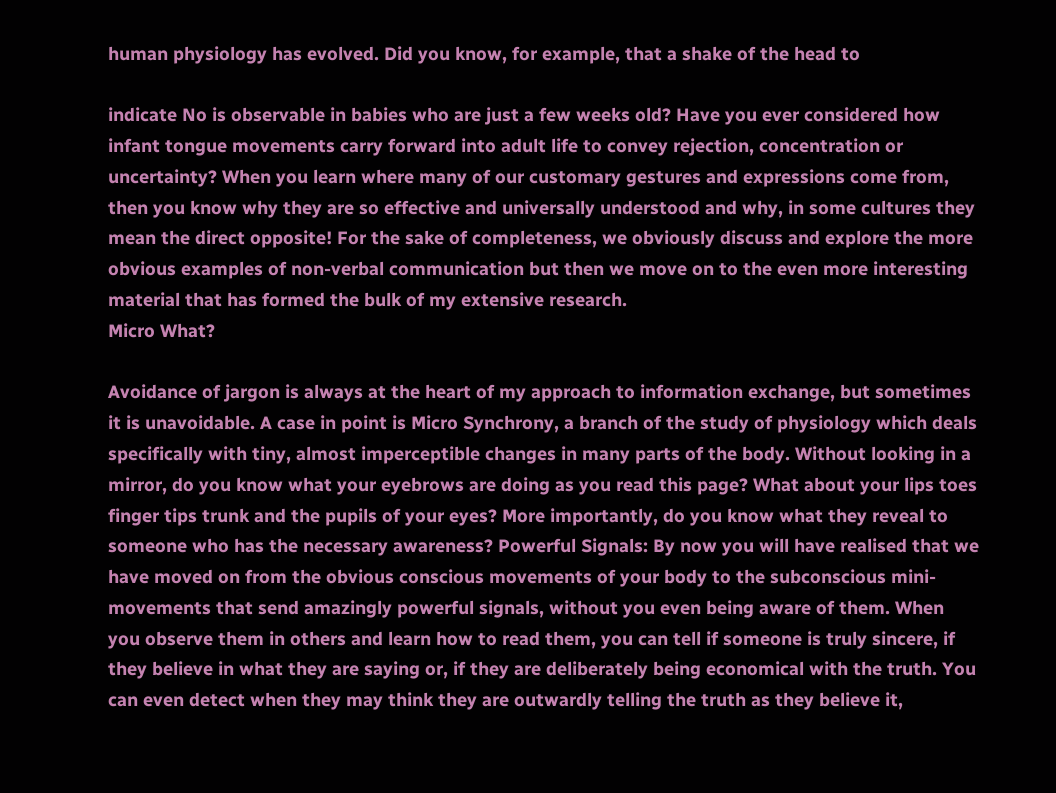human physiology has evolved. Did you know, for example, that a shake of the head to

indicate No is observable in babies who are just a few weeks old? Have you ever considered how infant tongue movements carry forward into adult life to convey rejection, concentration or uncertainty? When you learn where many of our customary gestures and expressions come from, then you know why they are so effective and universally understood and why, in some cultures they mean the direct opposite! For the sake of completeness, we obviously discuss and explore the more obvious examples of non-verbal communication but then we move on to the even more interesting material that has formed the bulk of my extensive research.
Micro What?

Avoidance of jargon is always at the heart of my approach to information exchange, but sometimes it is unavoidable. A case in point is Micro Synchrony, a branch of the study of physiology which deals specifically with tiny, almost imperceptible changes in many parts of the body. Without looking in a mirror, do you know what your eyebrows are doing as you read this page? What about your lips toes finger tips trunk and the pupils of your eyes? More importantly, do you know what they reveal to someone who has the necessary awareness? Powerful Signals: By now you will have realised that we have moved on from the obvious conscious movements of your body to the subconscious mini-movements that send amazingly powerful signals, without you even being aware of them. When you observe them in others and learn how to read them, you can tell if someone is truly sincere, if they believe in what they are saying or, if they are deliberately being economical with the truth. You can even detect when they may think they are outwardly telling the truth as they believe it,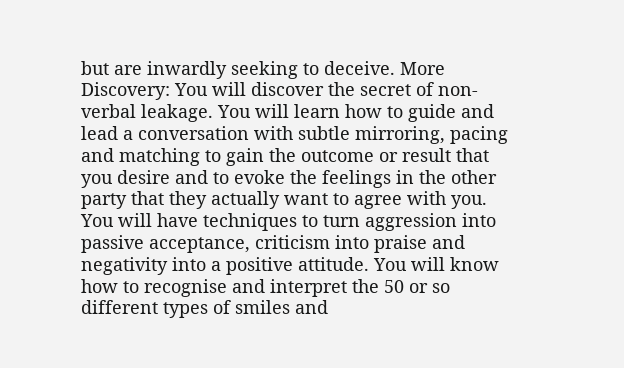but are inwardly seeking to deceive. More Discovery: You will discover the secret of non-verbal leakage. You will learn how to guide and lead a conversation with subtle mirroring, pacing and matching to gain the outcome or result that you desire and to evoke the feelings in the other party that they actually want to agree with you. You will have techniques to turn aggression into passive acceptance, criticism into praise and negativity into a positive attitude. You will know how to recognise and interpret the 50 or so different types of smiles and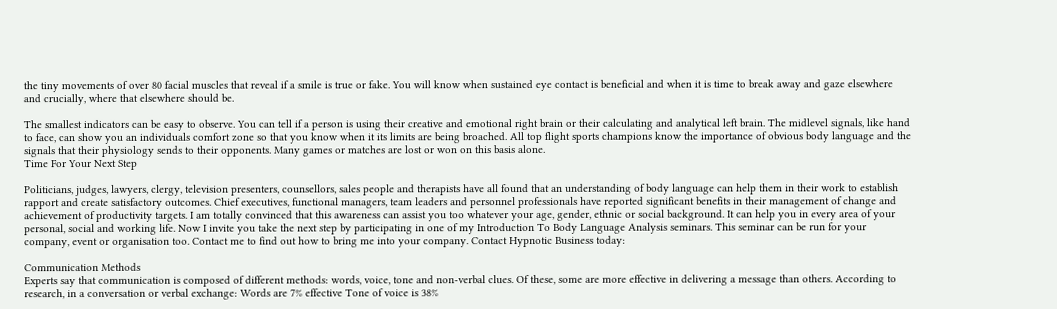the tiny movements of over 80 facial muscles that reveal if a smile is true or fake. You will know when sustained eye contact is beneficial and when it is time to break away and gaze elsewhere and crucially, where that elsewhere should be.

The smallest indicators can be easy to observe. You can tell if a person is using their creative and emotional right brain or their calculating and analytical left brain. The midlevel signals, like hand to face, can show you an individuals comfort zone so that you know when it its limits are being broached. All top flight sports champions know the importance of obvious body language and the signals that their physiology sends to their opponents. Many games or matches are lost or won on this basis alone.
Time For Your Next Step

Politicians, judges, lawyers, clergy, television presenters, counsellors, sales people and therapists have all found that an understanding of body language can help them in their work to establish rapport and create satisfactory outcomes. Chief executives, functional managers, team leaders and personnel professionals have reported significant benefits in their management of change and achievement of productivity targets. I am totally convinced that this awareness can assist you too whatever your age, gender, ethnic or social background. It can help you in every area of your personal, social and working life. Now I invite you take the next step by participating in one of my Introduction To Body Language Analysis seminars. This seminar can be run for your company, event or organisation too. Contact me to find out how to bring me into your company. Contact Hypnotic Business today:

Communication Methods
Experts say that communication is composed of different methods: words, voice, tone and non-verbal clues. Of these, some are more effective in delivering a message than others. According to research, in a conversation or verbal exchange: Words are 7% effective Tone of voice is 38%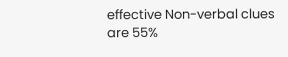effective Non-verbal clues are 55%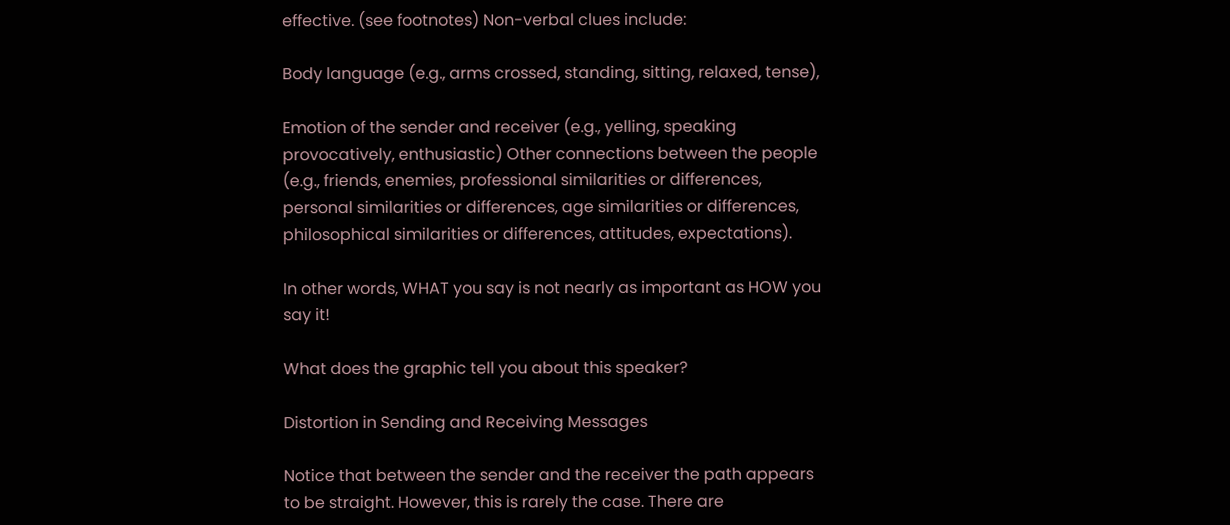effective. (see footnotes) Non-verbal clues include:

Body language (e.g., arms crossed, standing, sitting, relaxed, tense),

Emotion of the sender and receiver (e.g., yelling, speaking provocatively, enthusiastic) Other connections between the people (e.g., friends, enemies, professional similarities or differences, personal similarities or differences, age similarities or differences, philosophical similarities or differences, attitudes, expectations).

In other words, WHAT you say is not nearly as important as HOW you say it!

What does the graphic tell you about this speaker?

Distortion in Sending and Receiving Messages

Notice that between the sender and the receiver the path appears to be straight. However, this is rarely the case. There are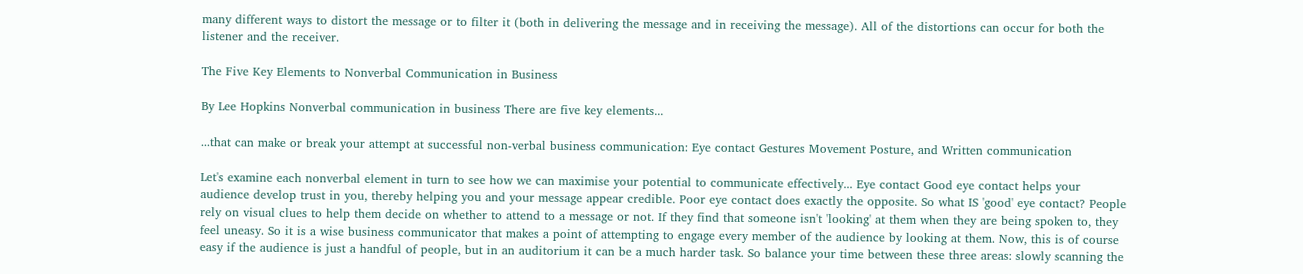many different ways to distort the message or to filter it (both in delivering the message and in receiving the message). All of the distortions can occur for both the listener and the receiver.

The Five Key Elements to Nonverbal Communication in Business

By Lee Hopkins Nonverbal communication in business There are five key elements...

...that can make or break your attempt at successful non-verbal business communication: Eye contact Gestures Movement Posture, and Written communication

Let's examine each nonverbal element in turn to see how we can maximise your potential to communicate effectively... Eye contact Good eye contact helps your audience develop trust in you, thereby helping you and your message appear credible. Poor eye contact does exactly the opposite. So what IS 'good' eye contact? People rely on visual clues to help them decide on whether to attend to a message or not. If they find that someone isn't 'looking' at them when they are being spoken to, they feel uneasy. So it is a wise business communicator that makes a point of attempting to engage every member of the audience by looking at them. Now, this is of course easy if the audience is just a handful of people, but in an auditorium it can be a much harder task. So balance your time between these three areas: slowly scanning the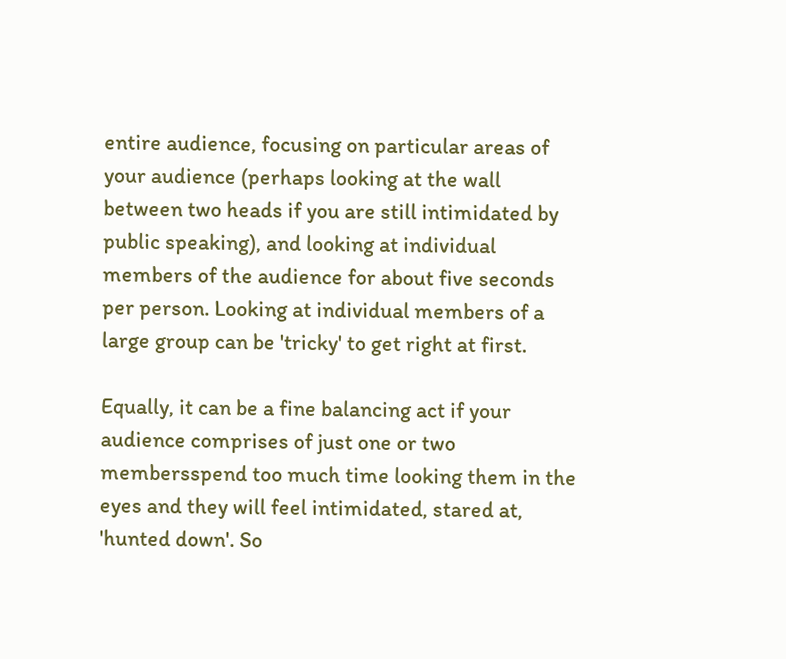entire audience, focusing on particular areas of your audience (perhaps looking at the wall between two heads if you are still intimidated by public speaking), and looking at individual members of the audience for about five seconds per person. Looking at individual members of a large group can be 'tricky' to get right at first.

Equally, it can be a fine balancing act if your audience comprises of just one or two membersspend too much time looking them in the eyes and they will feel intimidated, stared at, 'hunted down'. So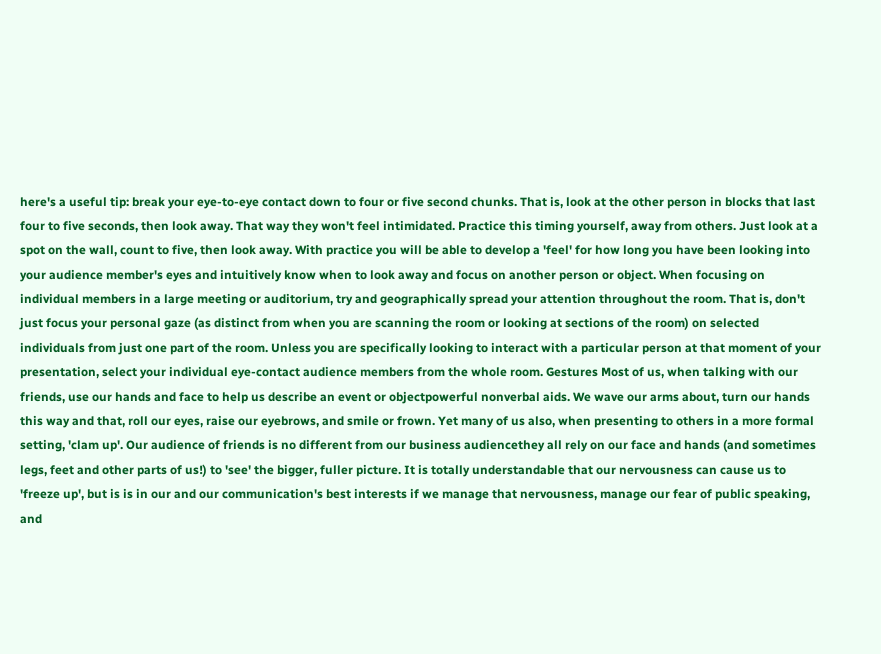here's a useful tip: break your eye-to-eye contact down to four or five second chunks. That is, look at the other person in blocks that last four to five seconds, then look away. That way they won't feel intimidated. Practice this timing yourself, away from others. Just look at a spot on the wall, count to five, then look away. With practice you will be able to develop a 'feel' for how long you have been looking into your audience member's eyes and intuitively know when to look away and focus on another person or object. When focusing on individual members in a large meeting or auditorium, try and geographically spread your attention throughout the room. That is, don't just focus your personal gaze (as distinct from when you are scanning the room or looking at sections of the room) on selected individuals from just one part of the room. Unless you are specifically looking to interact with a particular person at that moment of your presentation, select your individual eye-contact audience members from the whole room. Gestures Most of us, when talking with our friends, use our hands and face to help us describe an event or objectpowerful nonverbal aids. We wave our arms about, turn our hands this way and that, roll our eyes, raise our eyebrows, and smile or frown. Yet many of us also, when presenting to others in a more formal setting, 'clam up'. Our audience of friends is no different from our business audiencethey all rely on our face and hands (and sometimes legs, feet and other parts of us!) to 'see' the bigger, fuller picture. It is totally understandable that our nervousness can cause us to 'freeze up', but is is in our and our communication's best interests if we manage that nervousness, manage our fear of public speaking, and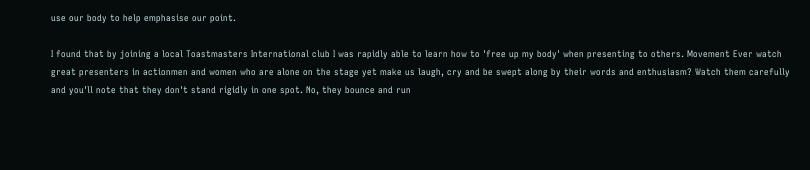use our body to help emphasise our point.

I found that by joining a local Toastmasters International club I was rapidly able to learn how to 'free up my body' when presenting to others. Movement Ever watch great presenters in actionmen and women who are alone on the stage yet make us laugh, cry and be swept along by their words and enthusiasm? Watch them carefully and you'll note that they don't stand rigidly in one spot. No, they bounce and run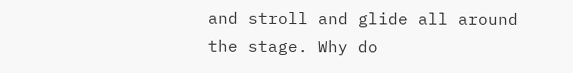and stroll and glide all around the stage. Why do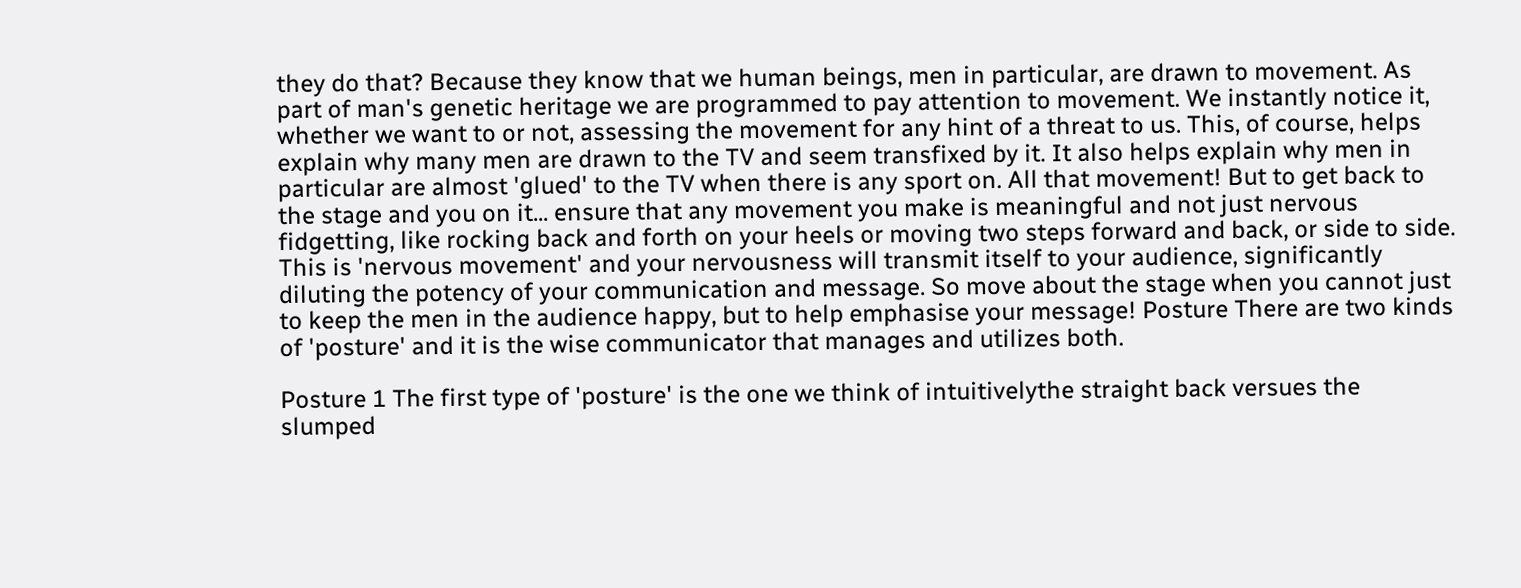they do that? Because they know that we human beings, men in particular, are drawn to movement. As part of man's genetic heritage we are programmed to pay attention to movement. We instantly notice it, whether we want to or not, assessing the movement for any hint of a threat to us. This, of course, helps explain why many men are drawn to the TV and seem transfixed by it. It also helps explain why men in particular are almost 'glued' to the TV when there is any sport on. All that movement! But to get back to the stage and you on it... ensure that any movement you make is meaningful and not just nervous fidgetting, like rocking back and forth on your heels or moving two steps forward and back, or side to side. This is 'nervous movement' and your nervousness will transmit itself to your audience, significantly diluting the potency of your communication and message. So move about the stage when you cannot just to keep the men in the audience happy, but to help emphasise your message! Posture There are two kinds of 'posture' and it is the wise communicator that manages and utilizes both.

Posture 1 The first type of 'posture' is the one we think of intuitivelythe straight back versues the slumped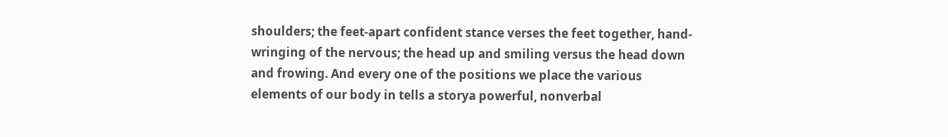shoulders; the feet-apart confident stance verses the feet together, hand-wringing of the nervous; the head up and smiling versus the head down and frowing. And every one of the positions we place the various elements of our body in tells a storya powerful, nonverbal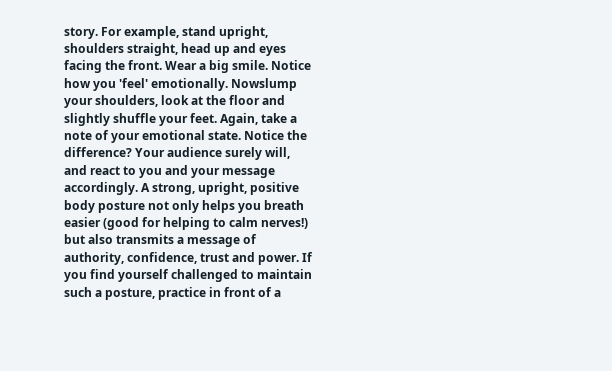story. For example, stand upright, shoulders straight, head up and eyes facing the front. Wear a big smile. Notice how you 'feel' emotionally. Nowslump your shoulders, look at the floor and slightly shuffle your feet. Again, take a note of your emotional state. Notice the difference? Your audience surely will, and react to you and your message accordingly. A strong, upright, positive body posture not only helps you breath easier (good for helping to calm nerves!) but also transmits a message of authority, confidence, trust and power. If you find yourself challenged to maintain such a posture, practice in front of a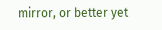mirror, or better yet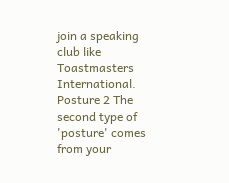join a speaking club like Toastmasters International. Posture 2 The second type of 'posture' comes from your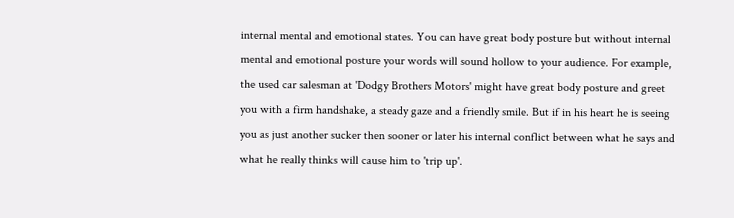internal mental and emotional states. You can have great body posture but without internal mental and emotional posture your words will sound hollow to your audience. For example, the used car salesman at 'Dodgy Brothers Motors' might have great body posture and greet you with a firm handshake, a steady gaze and a friendly smile. But if in his heart he is seeing you as just another sucker then sooner or later his internal conflict between what he says and what he really thinks will cause him to 'trip up'.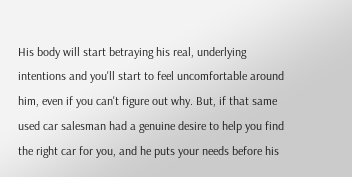His body will start betraying his real, underlying intentions and you'll start to feel uncomfortable around him, even if you can't figure out why. But, if that same used car salesman had a genuine desire to help you find the right car for you, and he puts your needs before his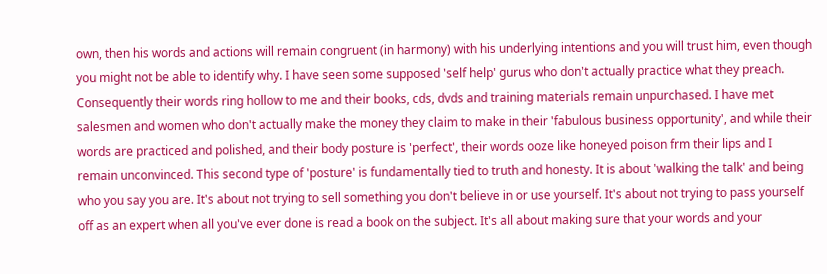own, then his words and actions will remain congruent (in harmony) with his underlying intentions and you will trust him, even though you might not be able to identify why. I have seen some supposed 'self help' gurus who don't actually practice what they preach. Consequently their words ring hollow to me and their books, cds, dvds and training materials remain unpurchased. I have met salesmen and women who don't actually make the money they claim to make in their 'fabulous business opportunity', and while their words are practiced and polished, and their body posture is 'perfect', their words ooze like honeyed poison frm their lips and I remain unconvinced. This second type of 'posture' is fundamentally tied to truth and honesty. It is about 'walking the talk' and being who you say you are. It's about not trying to sell something you don't believe in or use yourself. It's about not trying to pass yourself off as an expert when all you've ever done is read a book on the subject. It's all about making sure that your words and your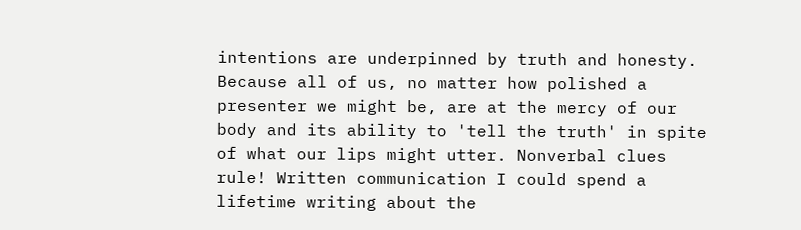intentions are underpinned by truth and honesty. Because all of us, no matter how polished a presenter we might be, are at the mercy of our body and its ability to 'tell the truth' in spite of what our lips might utter. Nonverbal clues rule! Written communication I could spend a lifetime writing about the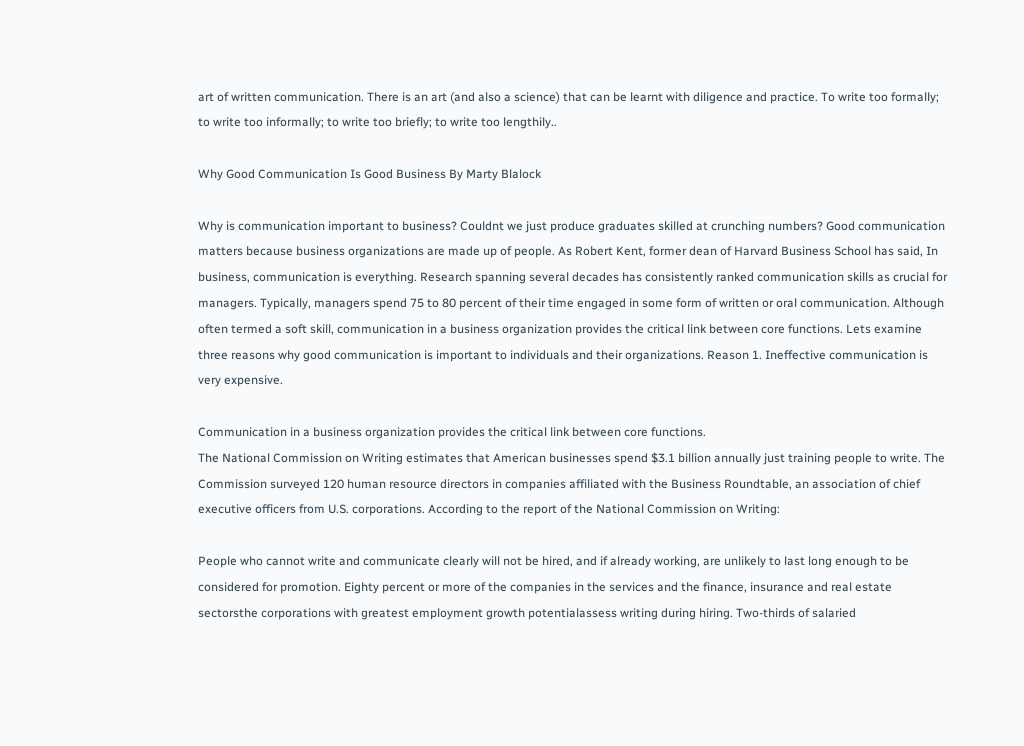art of written communication. There is an art (and also a science) that can be learnt with diligence and practice. To write too formally; to write too informally; to write too briefly; to write too lengthily..

Why Good Communication Is Good Business By Marty Blalock

Why is communication important to business? Couldnt we just produce graduates skilled at crunching numbers? Good communication matters because business organizations are made up of people. As Robert Kent, former dean of Harvard Business School has said, In business, communication is everything. Research spanning several decades has consistently ranked communication skills as crucial for managers. Typically, managers spend 75 to 80 percent of their time engaged in some form of written or oral communication. Although often termed a soft skill, communication in a business organization provides the critical link between core functions. Lets examine three reasons why good communication is important to individuals and their organizations. Reason 1. Ineffective communication is very expensive.

Communication in a business organization provides the critical link between core functions.
The National Commission on Writing estimates that American businesses spend $3.1 billion annually just training people to write. The Commission surveyed 120 human resource directors in companies affiliated with the Business Roundtable, an association of chief executive officers from U.S. corporations. According to the report of the National Commission on Writing:

People who cannot write and communicate clearly will not be hired, and if already working, are unlikely to last long enough to be considered for promotion. Eighty percent or more of the companies in the services and the finance, insurance and real estate sectorsthe corporations with greatest employment growth potentialassess writing during hiring. Two-thirds of salaried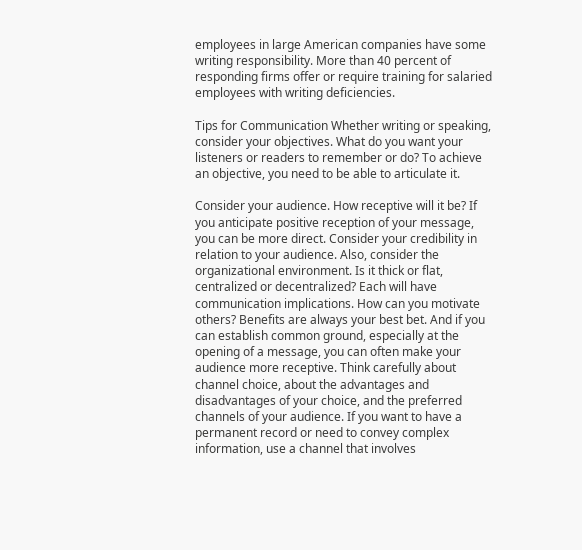employees in large American companies have some writing responsibility. More than 40 percent of responding firms offer or require training for salaried employees with writing deficiencies.

Tips for Communication Whether writing or speaking, consider your objectives. What do you want your listeners or readers to remember or do? To achieve an objective, you need to be able to articulate it.

Consider your audience. How receptive will it be? If you anticipate positive reception of your message, you can be more direct. Consider your credibility in relation to your audience. Also, consider the organizational environment. Is it thick or flat, centralized or decentralized? Each will have communication implications. How can you motivate others? Benefits are always your best bet. And if you can establish common ground, especially at the opening of a message, you can often make your audience more receptive. Think carefully about channel choice, about the advantages and disadvantages of your choice, and the preferred channels of your audience. If you want to have a permanent record or need to convey complex information, use a channel that involves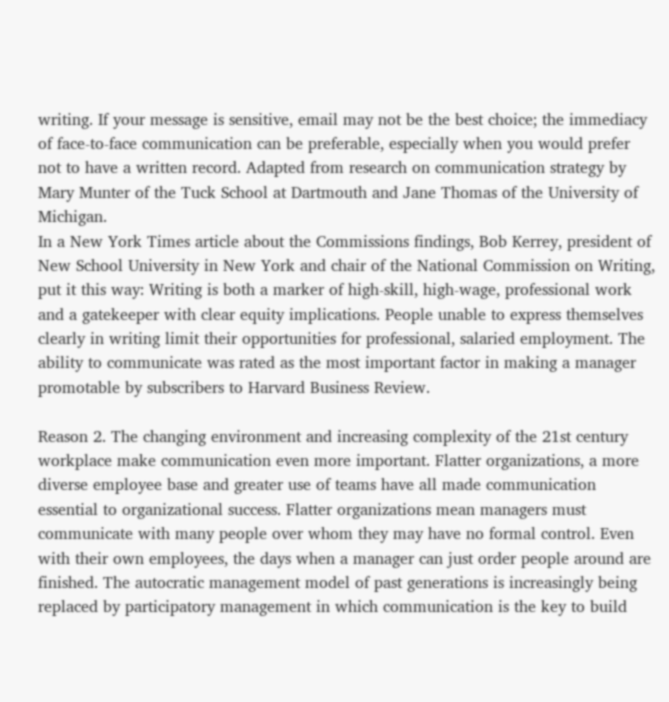writing. If your message is sensitive, email may not be the best choice; the immediacy of face-to-face communication can be preferable, especially when you would prefer not to have a written record. Adapted from research on communication strategy by Mary Munter of the Tuck School at Dartmouth and Jane Thomas of the University of Michigan.
In a New York Times article about the Commissions findings, Bob Kerrey, president of New School University in New York and chair of the National Commission on Writing, put it this way: Writing is both a marker of high-skill, high-wage, professional work and a gatekeeper with clear equity implications. People unable to express themselves clearly in writing limit their opportunities for professional, salaried employment. The ability to communicate was rated as the most important factor in making a manager promotable by subscribers to Harvard Business Review.

Reason 2. The changing environment and increasing complexity of the 21st century workplace make communication even more important. Flatter organizations, a more diverse employee base and greater use of teams have all made communication essential to organizational success. Flatter organizations mean managers must communicate with many people over whom they may have no formal control. Even with their own employees, the days when a manager can just order people around are finished. The autocratic management model of past generations is increasingly being replaced by participatory management in which communication is the key to build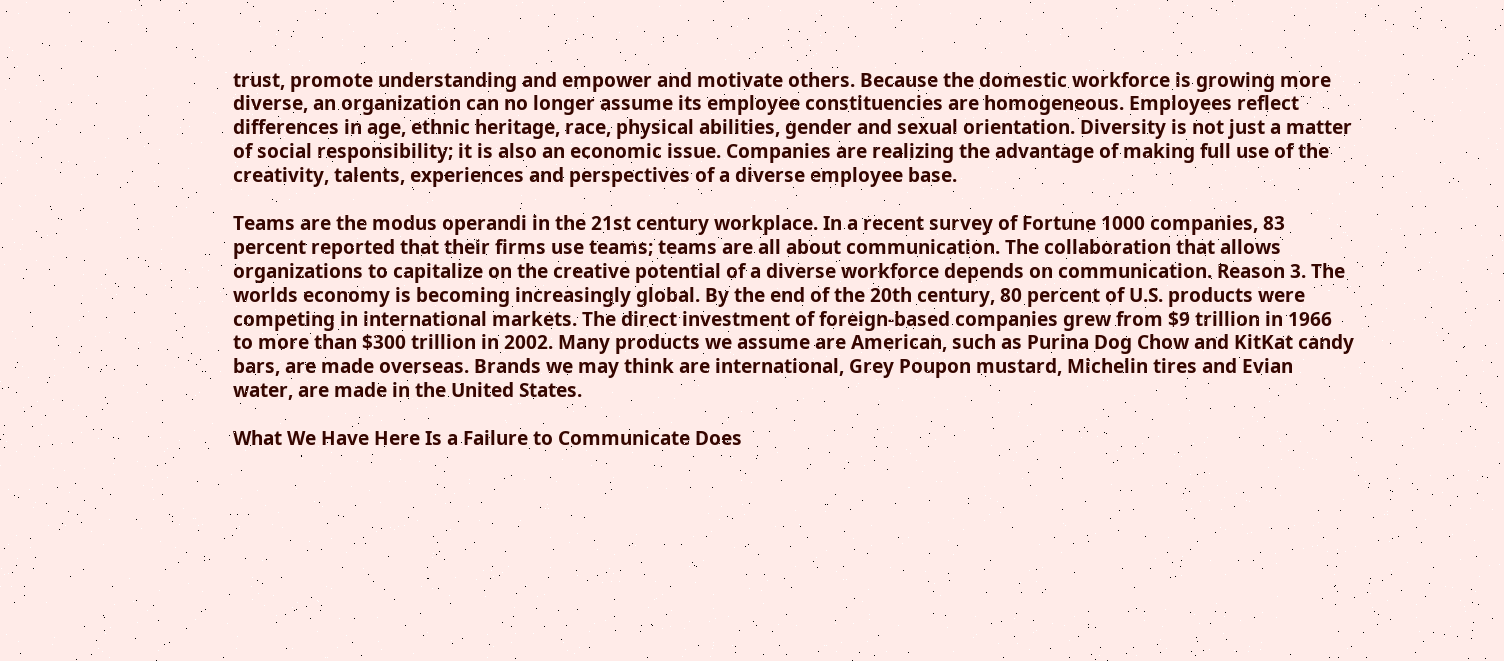trust, promote understanding and empower and motivate others. Because the domestic workforce is growing more diverse, an organization can no longer assume its employee constituencies are homogeneous. Employees reflect differences in age, ethnic heritage, race, physical abilities, gender and sexual orientation. Diversity is not just a matter of social responsibility; it is also an economic issue. Companies are realizing the advantage of making full use of the creativity, talents, experiences and perspectives of a diverse employee base.

Teams are the modus operandi in the 21st century workplace. In a recent survey of Fortune 1000 companies, 83 percent reported that their firms use teams; teams are all about communication. The collaboration that allows organizations to capitalize on the creative potential of a diverse workforce depends on communication. Reason 3. The worlds economy is becoming increasingly global. By the end of the 20th century, 80 percent of U.S. products were competing in international markets. The direct investment of foreign-based companies grew from $9 trillion in 1966 to more than $300 trillion in 2002. Many products we assume are American, such as Purina Dog Chow and KitKat candy bars, are made overseas. Brands we may think are international, Grey Poupon mustard, Michelin tires and Evian water, are made in the United States.

What We Have Here Is a Failure to Communicate Does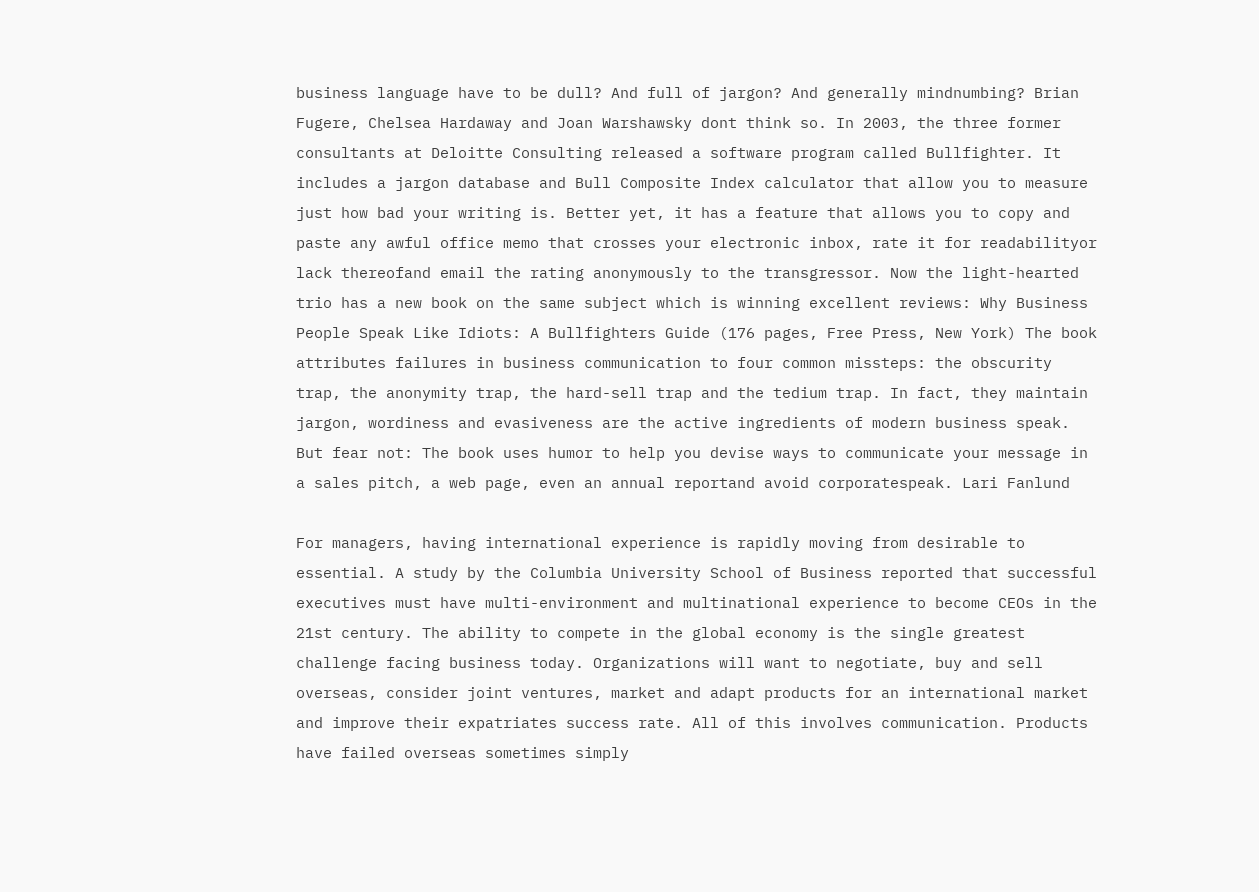business language have to be dull? And full of jargon? And generally mindnumbing? Brian Fugere, Chelsea Hardaway and Joan Warshawsky dont think so. In 2003, the three former consultants at Deloitte Consulting released a software program called Bullfighter. It includes a jargon database and Bull Composite Index calculator that allow you to measure just how bad your writing is. Better yet, it has a feature that allows you to copy and paste any awful office memo that crosses your electronic inbox, rate it for readabilityor lack thereofand email the rating anonymously to the transgressor. Now the light-hearted trio has a new book on the same subject which is winning excellent reviews: Why Business People Speak Like Idiots: A Bullfighters Guide (176 pages, Free Press, New York) The book attributes failures in business communication to four common missteps: the obscurity trap, the anonymity trap, the hard-sell trap and the tedium trap. In fact, they maintain jargon, wordiness and evasiveness are the active ingredients of modern business speak. But fear not: The book uses humor to help you devise ways to communicate your message in a sales pitch, a web page, even an annual reportand avoid corporatespeak. Lari Fanlund

For managers, having international experience is rapidly moving from desirable to essential. A study by the Columbia University School of Business reported that successful executives must have multi-environment and multinational experience to become CEOs in the 21st century. The ability to compete in the global economy is the single greatest challenge facing business today. Organizations will want to negotiate, buy and sell overseas, consider joint ventures, market and adapt products for an international market and improve their expatriates success rate. All of this involves communication. Products have failed overseas sometimes simply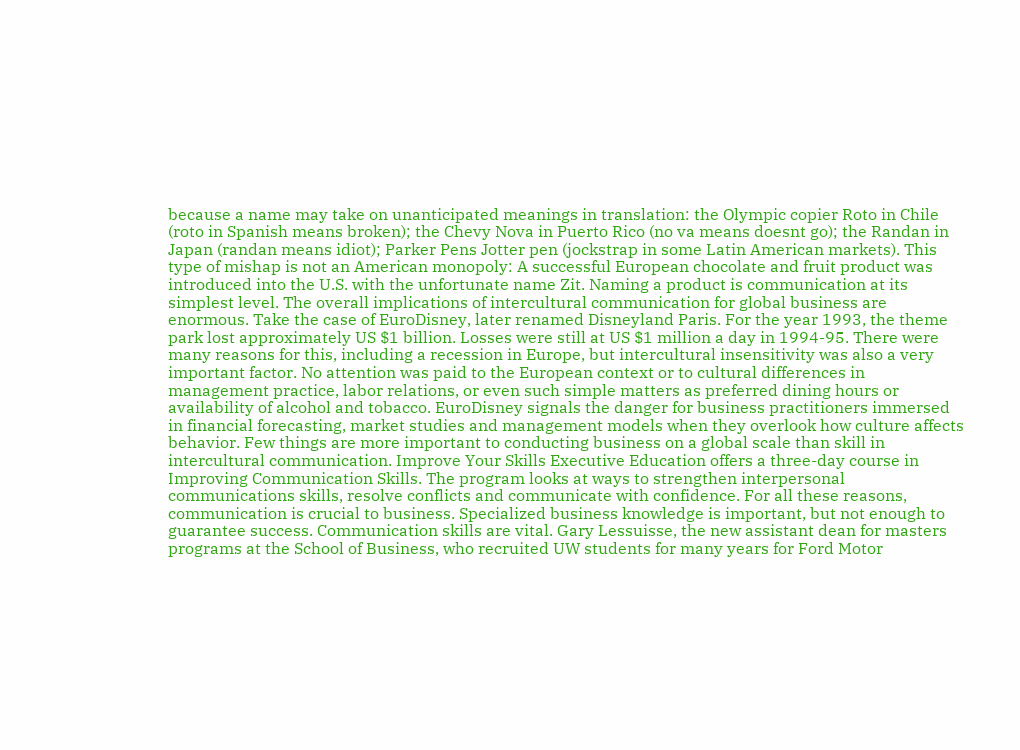because a name may take on unanticipated meanings in translation: the Olympic copier Roto in Chile (roto in Spanish means broken); the Chevy Nova in Puerto Rico (no va means doesnt go); the Randan in Japan (randan means idiot); Parker Pens Jotter pen (jockstrap in some Latin American markets). This type of mishap is not an American monopoly: A successful European chocolate and fruit product was introduced into the U.S. with the unfortunate name Zit. Naming a product is communication at its simplest level. The overall implications of intercultural communication for global business are enormous. Take the case of EuroDisney, later renamed Disneyland Paris. For the year 1993, the theme park lost approximately US $1 billion. Losses were still at US $1 million a day in 1994-95. There were many reasons for this, including a recession in Europe, but intercultural insensitivity was also a very important factor. No attention was paid to the European context or to cultural differences in management practice, labor relations, or even such simple matters as preferred dining hours or availability of alcohol and tobacco. EuroDisney signals the danger for business practitioners immersed in financial forecasting, market studies and management models when they overlook how culture affects behavior. Few things are more important to conducting business on a global scale than skill in intercultural communication. Improve Your Skills Executive Education offers a three-day course in Improving Communication Skills. The program looks at ways to strengthen interpersonal communications skills, resolve conflicts and communicate with confidence. For all these reasons, communication is crucial to business. Specialized business knowledge is important, but not enough to guarantee success. Communication skills are vital. Gary Lessuisse, the new assistant dean for masters programs at the School of Business, who recruited UW students for many years for Ford Motor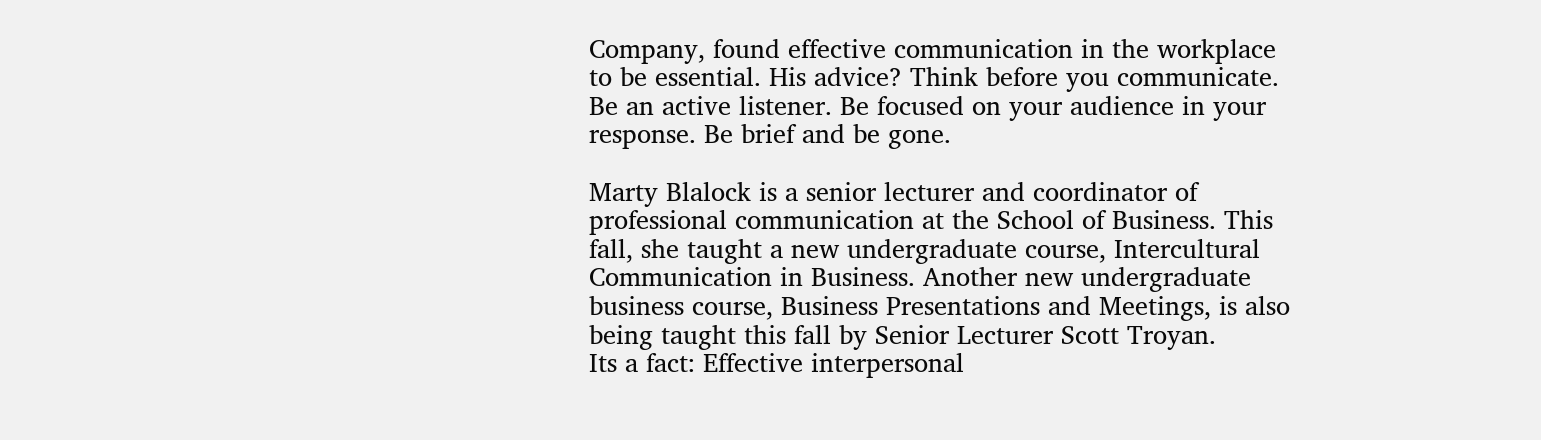Company, found effective communication in the workplace to be essential. His advice? Think before you communicate. Be an active listener. Be focused on your audience in your response. Be brief and be gone.

Marty Blalock is a senior lecturer and coordinator of professional communication at the School of Business. This fall, she taught a new undergraduate course, Intercultural Communication in Business. Another new undergraduate business course, Business Presentations and Meetings, is also being taught this fall by Senior Lecturer Scott Troyan.
Its a fact: Effective interpersonal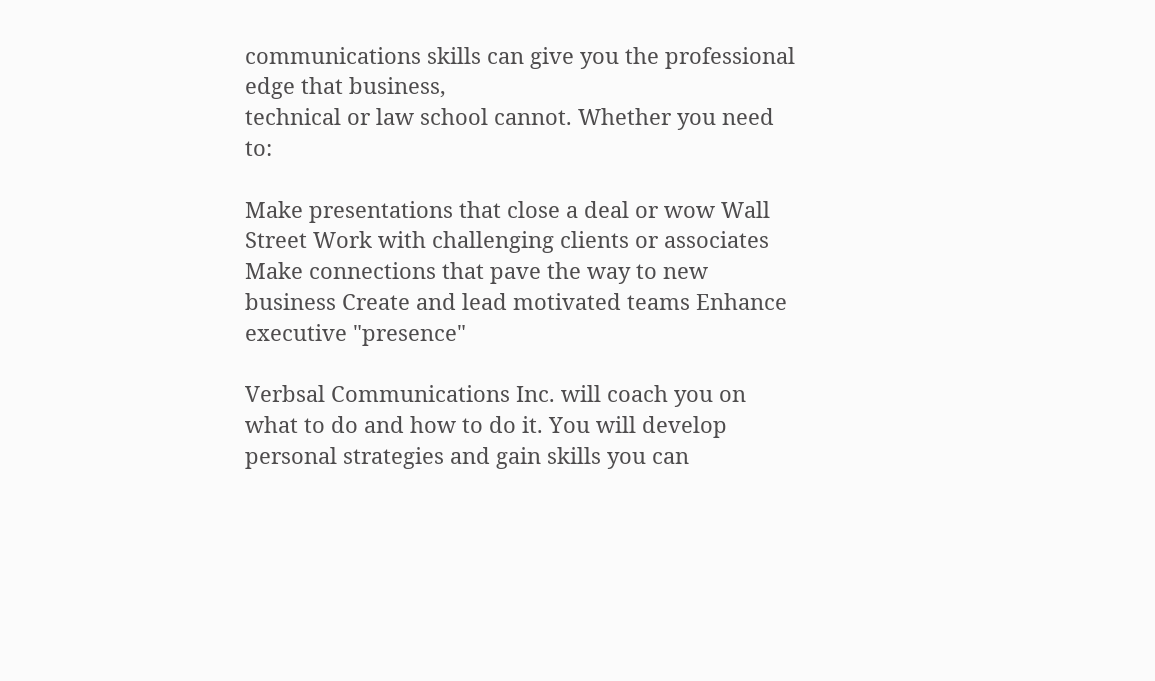communications skills can give you the professional edge that business,
technical or law school cannot. Whether you need to:

Make presentations that close a deal or wow Wall Street Work with challenging clients or associates Make connections that pave the way to new business Create and lead motivated teams Enhance executive "presence"

Verbsal Communications Inc. will coach you on what to do and how to do it. You will develop personal strategies and gain skills you can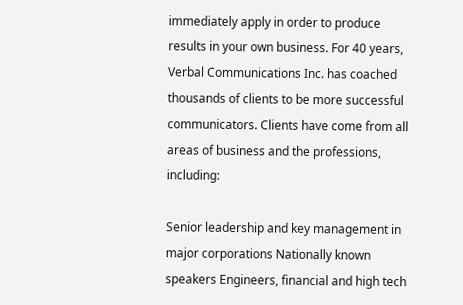immediately apply in order to produce results in your own business. For 40 years, Verbal Communications Inc. has coached thousands of clients to be more successful communicators. Clients have come from all areas of business and the professions, including:

Senior leadership and key management in major corporations Nationally known speakers Engineers, financial and high tech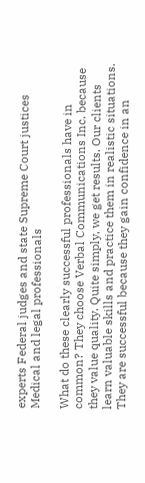experts Federal judges and state Supreme Court justices Medical and legal professionals

What do these clearly successful professionals have in common? They choose Verbal Communications Inc. because they value quality. Quite simply, we get results. Our clients learn valuable skills and practice them in realistic situations. They are successful because they gain confidence in an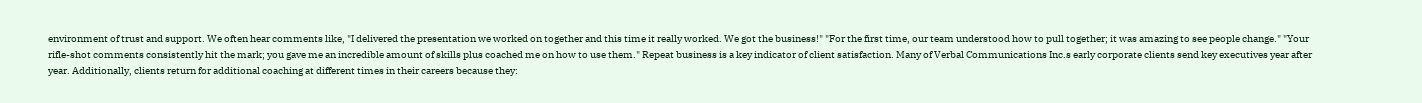environment of trust and support. We often hear comments like, "I delivered the presentation we worked on together and this time it really worked. We got the business!" "For the first time, our team understood how to pull together; it was amazing to see people change." "Your rifle-shot comments consistently hit the mark; you gave me an incredible amount of skills plus coached me on how to use them." Repeat business is a key indicator of client satisfaction. Many of Verbal Communications Inc.s early corporate clients send key executives year after year. Additionally, clients return for additional coaching at different times in their careers because they: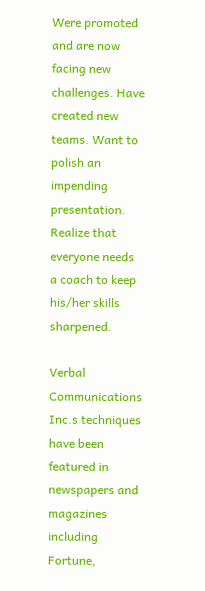Were promoted and are now facing new challenges. Have created new teams. Want to polish an impending presentation. Realize that everyone needs a coach to keep his/her skills sharpened.

Verbal Communications Inc.s techniques have been featured in newspapers and magazines including Fortune,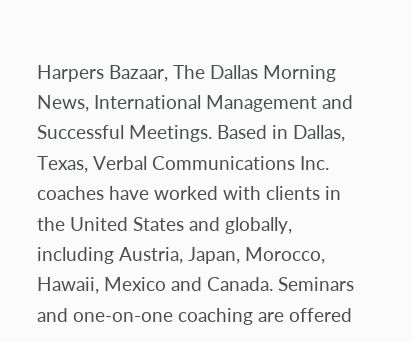Harpers Bazaar, The Dallas Morning News, International Management and Successful Meetings. Based in Dallas, Texas, Verbal Communications Inc. coaches have worked with clients in the United States and globally, including Austria, Japan, Morocco, Hawaii, Mexico and Canada. Seminars and one-on-one coaching are offered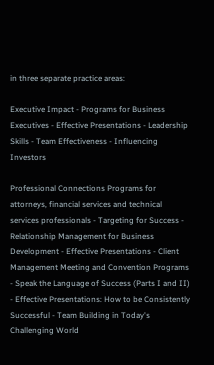in three separate practice areas:

Executive Impact - Programs for Business Executives - Effective Presentations - Leadership Skills - Team Effectiveness - Influencing Investors

Professional Connections Programs for attorneys, financial services and technical services professionals - Targeting for Success - Relationship Management for Business Development - Effective Presentations - Client Management Meeting and Convention Programs - Speak the Language of Success (Parts I and II) - Effective Presentations: How to be Consistently Successful - Team Building in Today's Challenging World